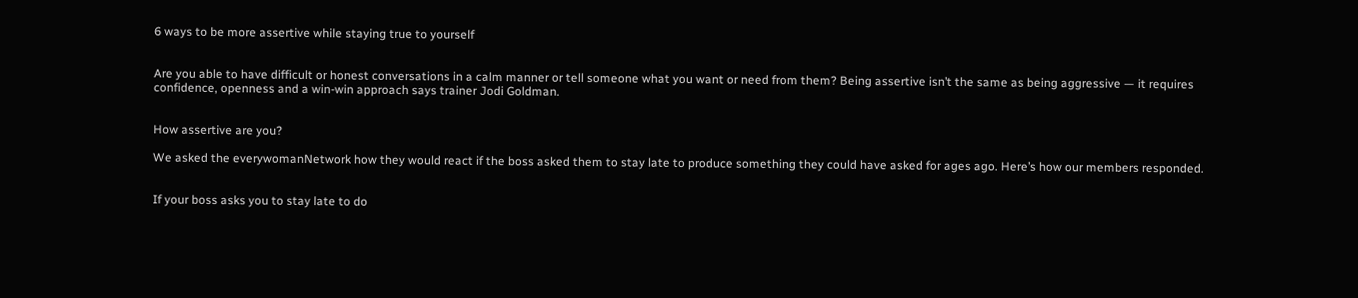6 ways to be more assertive while staying true to yourself


Are you able to have difficult or honest conversations in a calm manner or tell someone what you want or need from them? Being assertive isn’t the same as being aggressive — it requires confidence, openness and a win-win approach says trainer Jodi Goldman.


How assertive are you?

We asked the everywomanNetwork how they would react if the boss asked them to stay late to produce something they could have asked for ages ago. Here’s how our members responded.


If your boss asks you to stay late to do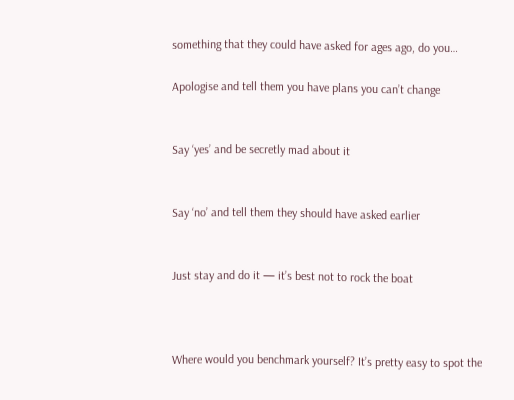something that they could have asked for ages ago, do you…

Apologise and tell them you have plans you can’t change


Say ‘yes’ and be secretly mad about it


Say ‘no’ and tell them they should have asked earlier


Just stay and do it — it’s best not to rock the boat



Where would you benchmark yourself? It’s pretty easy to spot the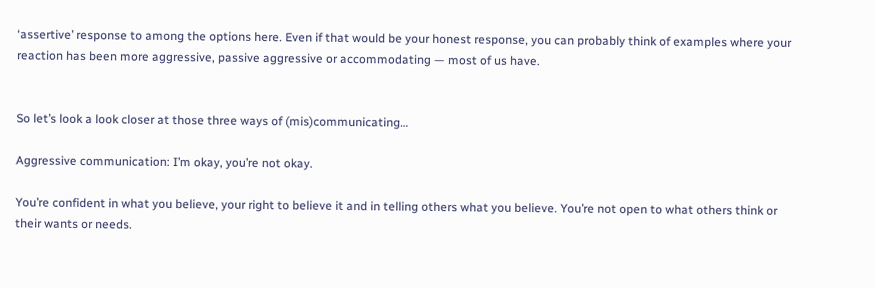‘assertive’ response to among the options here. Even if that would be your honest response, you can probably think of examples where your reaction has been more aggressive, passive aggressive or accommodating — most of us have.


So let’s look a look closer at those three ways of (mis)communicating…

Aggressive communication: I’m okay, you’re not okay.

You’re confident in what you believe, your right to believe it and in telling others what you believe. You’re not open to what others think or their wants or needs.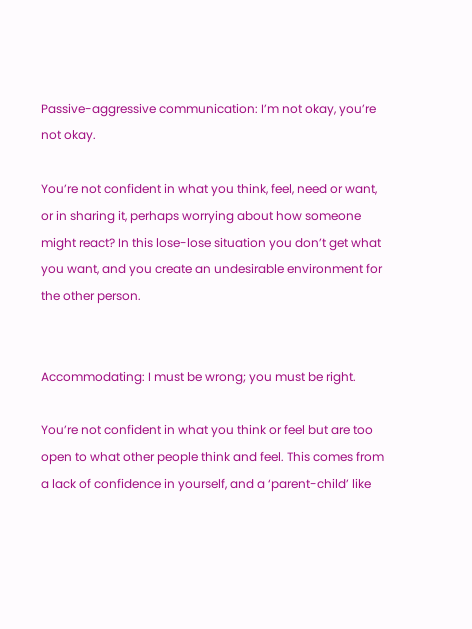Passive-aggressive communication: I’m not okay, you’re not okay.

You’re not confident in what you think, feel, need or want, or in sharing it, perhaps worrying about how someone might react? In this lose-lose situation you don’t get what you want, and you create an undesirable environment for the other person.


Accommodating: I must be wrong; you must be right.

You’re not confident in what you think or feel but are too open to what other people think and feel. This comes from a lack of confidence in yourself, and a ‘parent-child’ like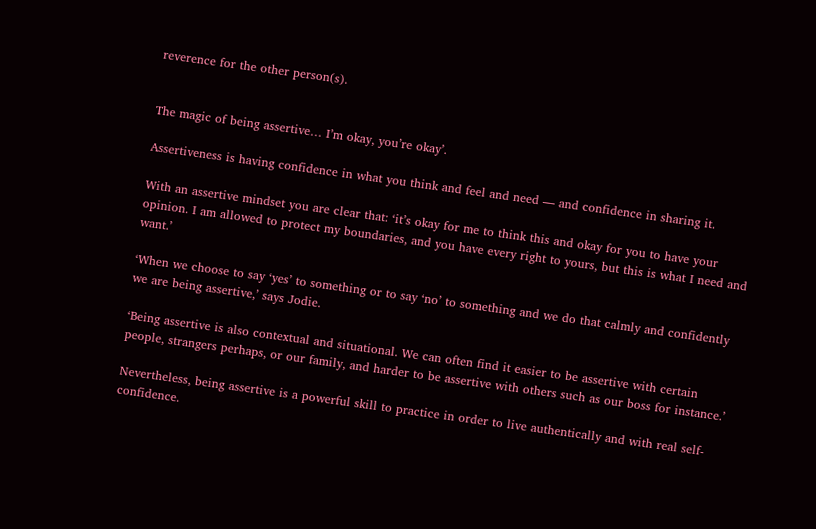reverence for the other person(s).


The magic of being assertive… I’m okay, you’re okay’.

Assertiveness is having confidence in what you think and feel and need — and confidence in sharing it.

With an assertive mindset you are clear that: ‘it’s okay for me to think this and okay for you to have your opinion. I am allowed to protect my boundaries, and you have every right to yours, but this is what I need and want.’

‘When we choose to say ‘yes’ to something or to say ‘no’ to something and we do that calmly and confidently we are being assertive,’ says Jodie.

‘Being assertive is also contextual and situational. We can often find it easier to be assertive with certain people, strangers perhaps, or our family, and harder to be assertive with others such as our boss for instance.’

Nevertheless, being assertive is a powerful skill to practice in order to live authentically and with real self-confidence.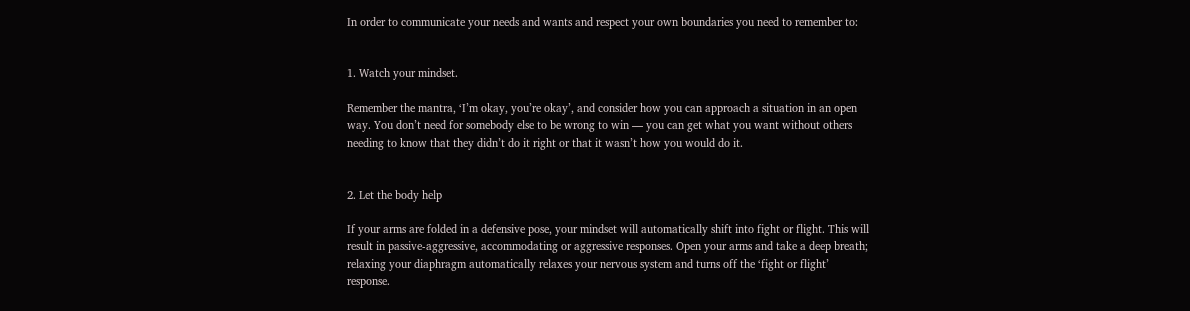In order to communicate your needs and wants and respect your own boundaries you need to remember to:


1. Watch your mindset.

Remember the mantra, ‘I’m okay, you’re okay’, and consider how you can approach a situation in an open way. You don’t need for somebody else to be wrong to win — you can get what you want without others needing to know that they didn’t do it right or that it wasn’t how you would do it.


2. Let the body help

If your arms are folded in a defensive pose, your mindset will automatically shift into fight or flight. This will result in passive-aggressive, accommodating or aggressive responses. Open your arms and take a deep breath; relaxing your diaphragm automatically relaxes your nervous system and turns off the ‘fight or flight’ response.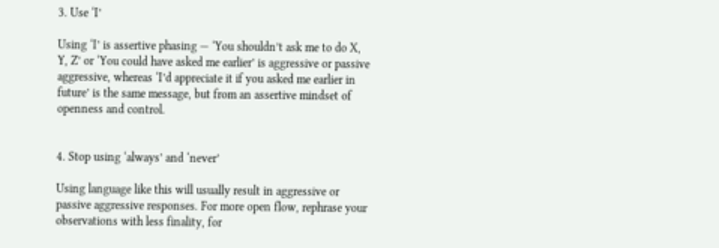3. Use ‘I’

Using ‘I’ is assertive phasing — ‘You shouldn’t ask me to do X, Y, Z’ or ‘You could have asked me earlier’ is aggressive or passive aggressive, whereas ‘I’d appreciate it if you asked me earlier in future’ is the same message, but from an assertive mindset of openness and control.


4. Stop using ‘always’ and ‘never’

Using language like this will usually result in aggressive or passive aggressive responses. For more open flow, rephrase your observations with less finality, for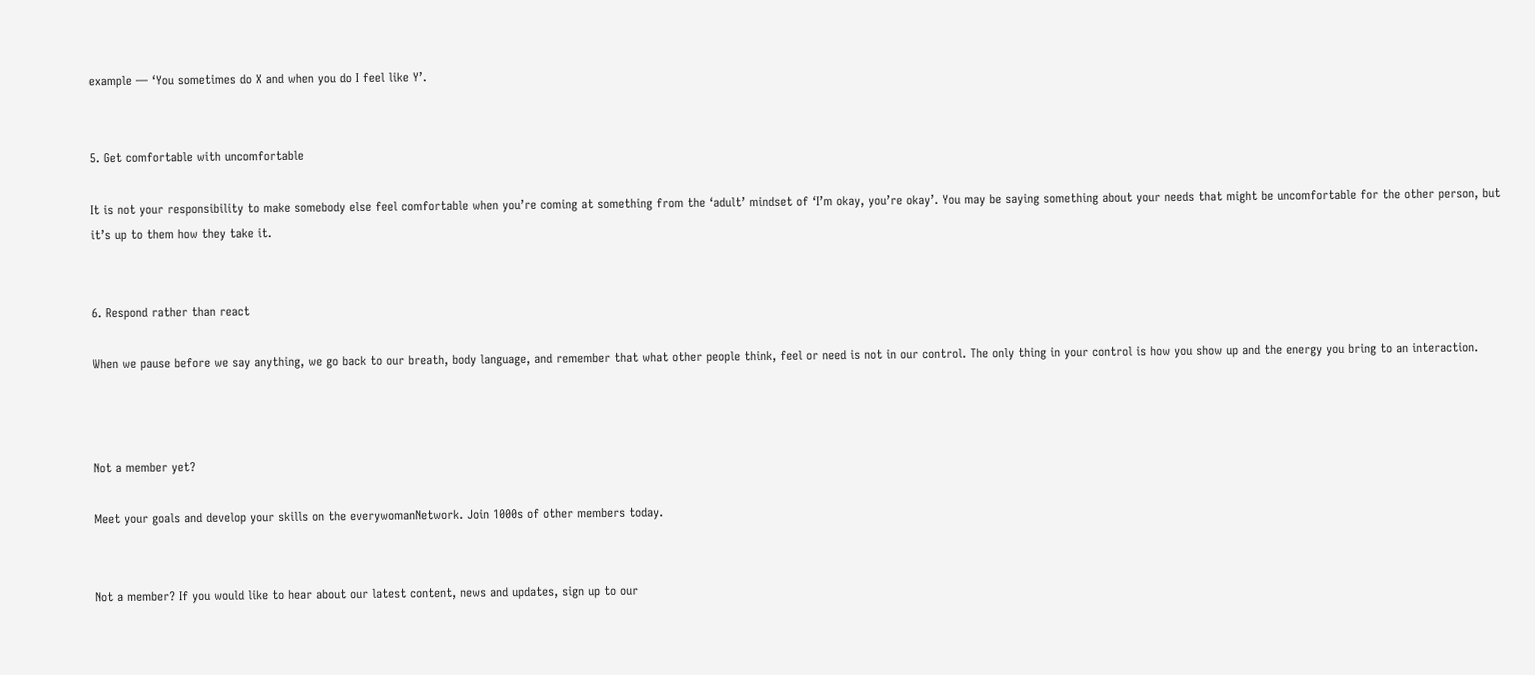example — ‘You sometimes do X and when you do I feel like Y’.


5. Get comfortable with uncomfortable

It is not your responsibility to make somebody else feel comfortable when you’re coming at something from the ‘adult’ mindset of ‘I’m okay, you’re okay’. You may be saying something about your needs that might be uncomfortable for the other person, but it’s up to them how they take it.


6. Respond rather than react

When we pause before we say anything, we go back to our breath, body language, and remember that what other people think, feel or need is not in our control. The only thing in your control is how you show up and the energy you bring to an interaction.



Not a member yet?

Meet your goals and develop your skills on the everywomanNetwork. Join 1000s of other members today.


Not a member? If you would like to hear about our latest content, news and updates, sign up to our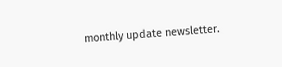monthly update newsletter.